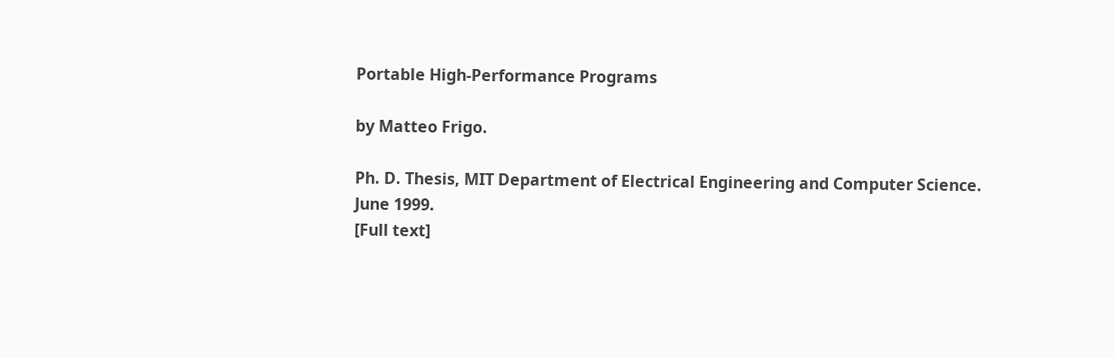Portable High-Performance Programs

by Matteo Frigo.

Ph. D. Thesis, MIT Department of Electrical Engineering and Computer Science.
June 1999.
[Full text]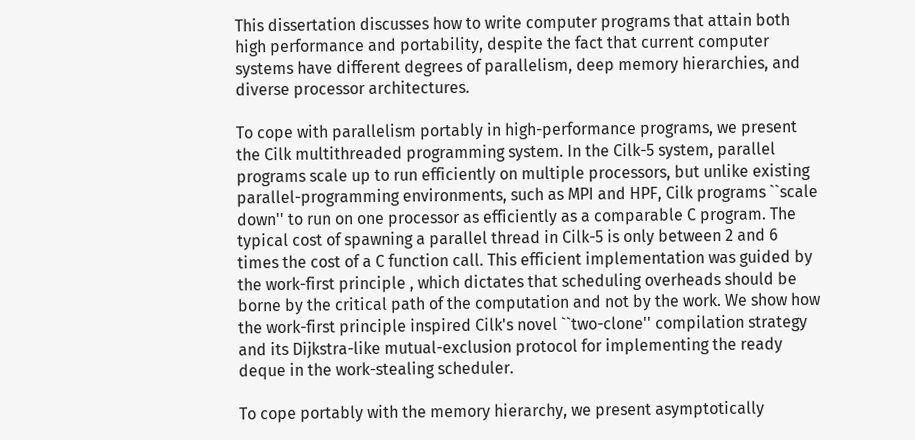This dissertation discusses how to write computer programs that attain both high performance and portability, despite the fact that current computer systems have different degrees of parallelism, deep memory hierarchies, and diverse processor architectures.

To cope with parallelism portably in high-performance programs, we present the Cilk multithreaded programming system. In the Cilk-5 system, parallel programs scale up to run efficiently on multiple processors, but unlike existing parallel-programming environments, such as MPI and HPF, Cilk programs ``scale down'' to run on one processor as efficiently as a comparable C program. The typical cost of spawning a parallel thread in Cilk-5 is only between 2 and 6 times the cost of a C function call. This efficient implementation was guided by the work-first principle , which dictates that scheduling overheads should be borne by the critical path of the computation and not by the work. We show how the work-first principle inspired Cilk's novel ``two-clone'' compilation strategy and its Dijkstra-like mutual-exclusion protocol for implementing the ready deque in the work-stealing scheduler.

To cope portably with the memory hierarchy, we present asymptotically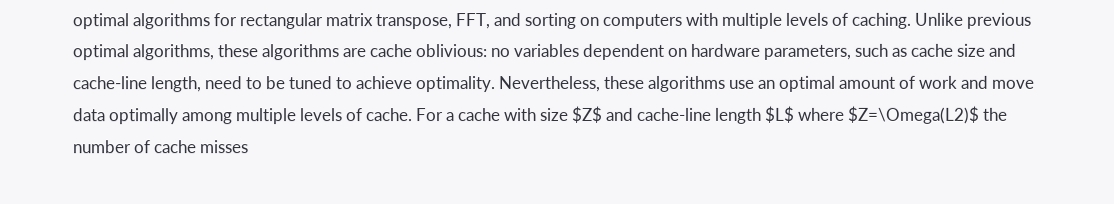optimal algorithms for rectangular matrix transpose, FFT, and sorting on computers with multiple levels of caching. Unlike previous optimal algorithms, these algorithms are cache oblivious: no variables dependent on hardware parameters, such as cache size and cache-line length, need to be tuned to achieve optimality. Nevertheless, these algorithms use an optimal amount of work and move data optimally among multiple levels of cache. For a cache with size $Z$ and cache-line length $L$ where $Z=\Omega(L2)$ the number of cache misses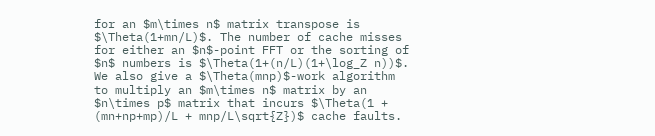for an $m\times n$ matrix transpose is $\Theta(1+mn/L)$. The number of cache misses for either an $n$-point FFT or the sorting of $n$ numbers is $\Theta(1+(n/L)(1+\log_Z n))$. We also give a $\Theta(mnp)$-work algorithm to multiply an $m\times n$ matrix by an $n\times p$ matrix that incurs $\Theta(1 + (mn+np+mp)/L + mnp/L\sqrt{Z})$ cache faults.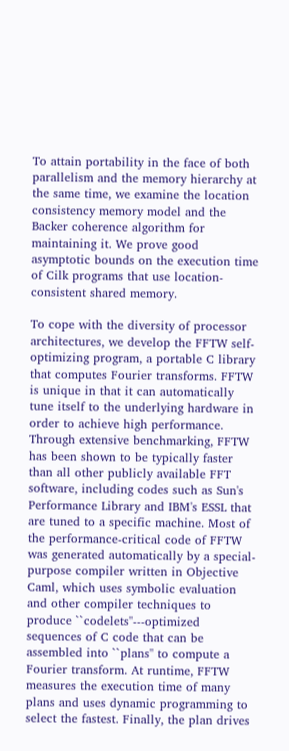To attain portability in the face of both parallelism and the memory hierarchy at the same time, we examine the location consistency memory model and the Backer coherence algorithm for maintaining it. We prove good asymptotic bounds on the execution time of Cilk programs that use location-consistent shared memory.

To cope with the diversity of processor architectures, we develop the FFTW self-optimizing program, a portable C library that computes Fourier transforms. FFTW is unique in that it can automatically tune itself to the underlying hardware in order to achieve high performance. Through extensive benchmarking, FFTW has been shown to be typically faster than all other publicly available FFT software, including codes such as Sun's Performance Library and IBM's ESSL that are tuned to a specific machine. Most of the performance-critical code of FFTW was generated automatically by a special-purpose compiler written in Objective Caml, which uses symbolic evaluation and other compiler techniques to produce ``codelets''---optimized sequences of C code that can be assembled into ``plans'' to compute a Fourier transform. At runtime, FFTW measures the execution time of many plans and uses dynamic programming to select the fastest. Finally, the plan drives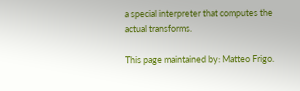a special interpreter that computes the actual transforms.

This page maintained by: Matteo Frigo.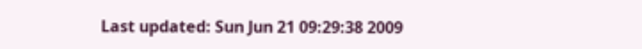Last updated: Sun Jun 21 09:29:38 2009